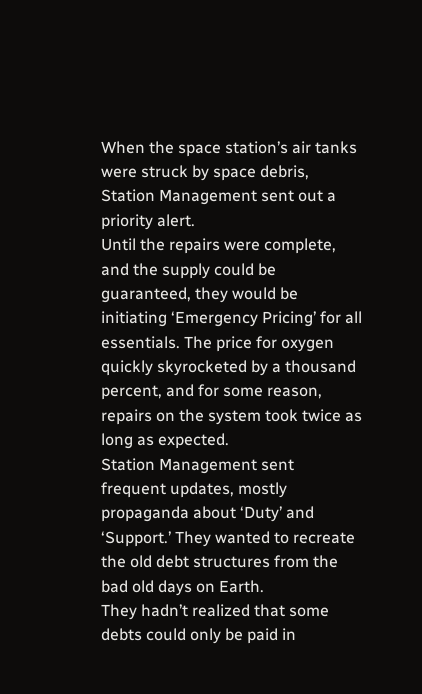When the space station’s air tanks were struck by space debris, Station Management sent out a priority alert.
Until the repairs were complete, and the supply could be guaranteed, they would be initiating ‘Emergency Pricing’ for all essentials. The price for oxygen quickly skyrocketed by a thousand percent, and for some reason, repairs on the system took twice as long as expected.
Station Management sent frequent updates, mostly propaganda about ‘Duty’ and ‘Support.’ They wanted to recreate the old debt structures from the bad old days on Earth.
They hadn’t realized that some debts could only be paid in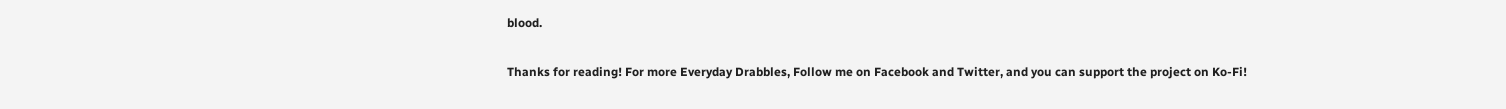blood.

Thanks for reading! For more Everyday Drabbles, Follow me on Facebook and Twitter, and you can support the project on Ko-Fi!